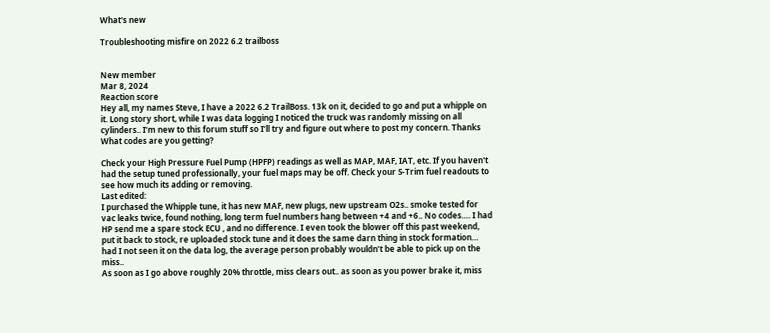What's new

Troubleshooting misfire on 2022 6.2 trailboss


New member
Mar 8, 2024
Reaction score
Hey all, my names Steve, I have a 2022 6.2 TrailBoss. 13k on it, decided to go and put a whipple on it. Long story short, while I was data logging I noticed the truck was randomly missing on all cylinders.. I’m new to this forum stuff so I’ll try and figure out where to post my concern. Thanks
What codes are you getting?

Check your High Pressure Fuel Pump (HPFP) readings as well as MAP, MAF, IAT, etc. If you haven't had the setup tuned professionally, your fuel maps may be off. Check your S-Trim fuel readouts to see how much its adding or removing.
Last edited:
I purchased the Whipple tune, it has new MAF, new plugs, new upstream O2s.. smoke tested for vac leaks twice, found nothing, long term fuel numbers hang between +4 and +6.. No codes…. I had HP send me a spare stock ECU , and no difference. I even took the blower off this past weekend, put it back to stock, re uploaded stock tune and it does the same darn thing in stock formation… had I not seen it on the data log, the average person probably wouldn’t be able to pick up on the miss..
As soon as I go above roughly 20% throttle, miss clears out.. as soon as you power brake it, miss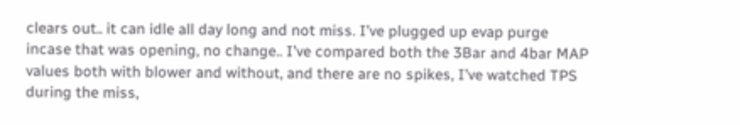clears out.. it can idle all day long and not miss. I’ve plugged up evap purge incase that was opening, no change.. I’ve compared both the 3Bar and 4bar MAP values both with blower and without, and there are no spikes, I’ve watched TPS during the miss,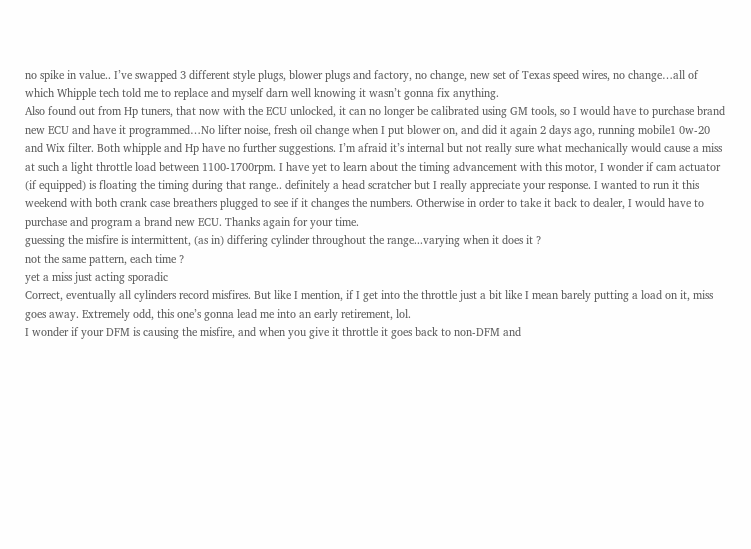no spike in value.. I’ve swapped 3 different style plugs, blower plugs and factory, no change, new set of Texas speed wires, no change…all of which Whipple tech told me to replace and myself darn well knowing it wasn’t gonna fix anything.
Also found out from Hp tuners, that now with the ECU unlocked, it can no longer be calibrated using GM tools, so I would have to purchase brand new ECU and have it programmed…No lifter noise, fresh oil change when I put blower on, and did it again 2 days ago, running mobile1 0w-20 and Wix filter. Both whipple and Hp have no further suggestions. I’m afraid it’s internal but not really sure what mechanically would cause a miss at such a light throttle load between 1100-1700rpm. I have yet to learn about the timing advancement with this motor, I wonder if cam actuator (if equipped) is floating the timing during that range.. definitely a head scratcher but I really appreciate your response. I wanted to run it this weekend with both crank case breathers plugged to see if it changes the numbers. Otherwise in order to take it back to dealer, I would have to purchase and program a brand new ECU. Thanks again for your time.
guessing the misfire is intermittent, (as in) differing cylinder throughout the range...varying when it does it ?
not the same pattern, each time ?
yet a miss just acting sporadic
Correct, eventually all cylinders record misfires. But like I mention, if I get into the throttle just a bit like I mean barely putting a load on it, miss goes away. Extremely odd, this one’s gonna lead me into an early retirement, lol.
I wonder if your DFM is causing the misfire, and when you give it throttle it goes back to non-DFM and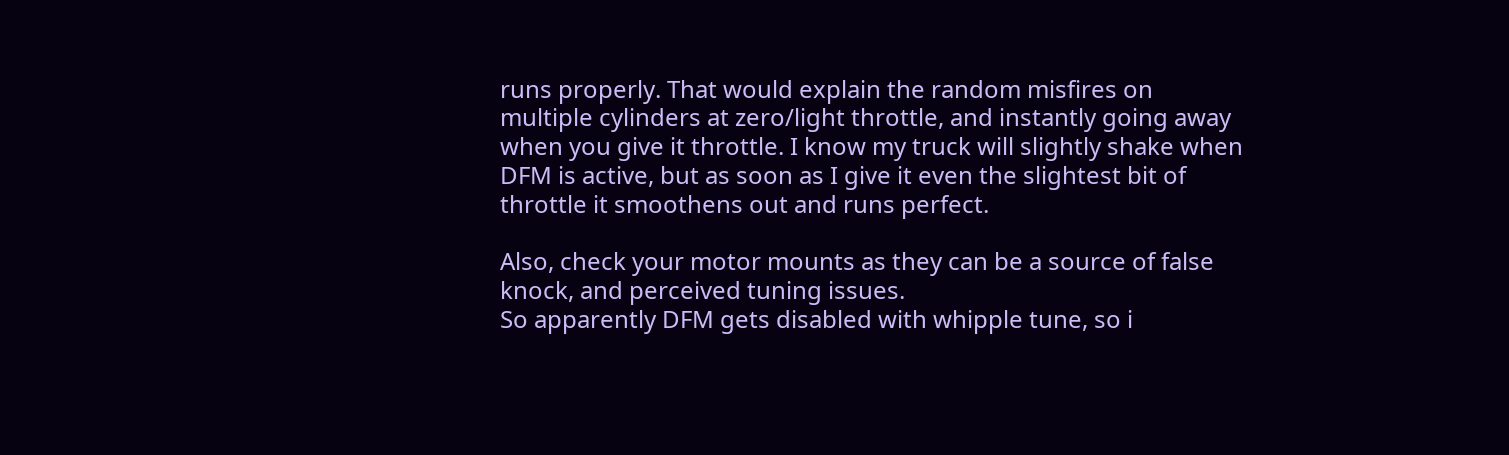runs properly. That would explain the random misfires on multiple cylinders at zero/light throttle, and instantly going away when you give it throttle. I know my truck will slightly shake when DFM is active, but as soon as I give it even the slightest bit of throttle it smoothens out and runs perfect.

Also, check your motor mounts as they can be a source of false knock, and perceived tuning issues.
So apparently DFM gets disabled with whipple tune, so i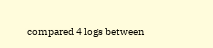compared 4 logs between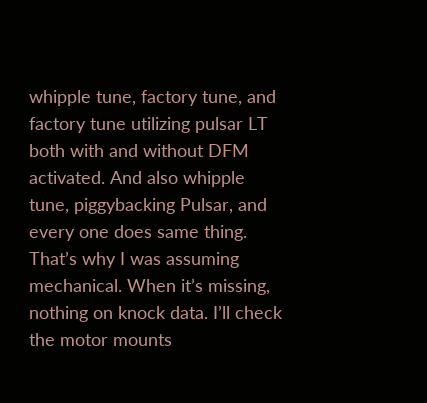whipple tune, factory tune, and factory tune utilizing pulsar LT both with and without DFM activated. And also whipple tune, piggybacking Pulsar, and every one does same thing. That’s why I was assuming mechanical. When it’s missing, nothing on knock data. I’ll check the motor mounts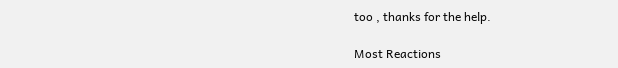too , thanks for the help.

Most Reactions